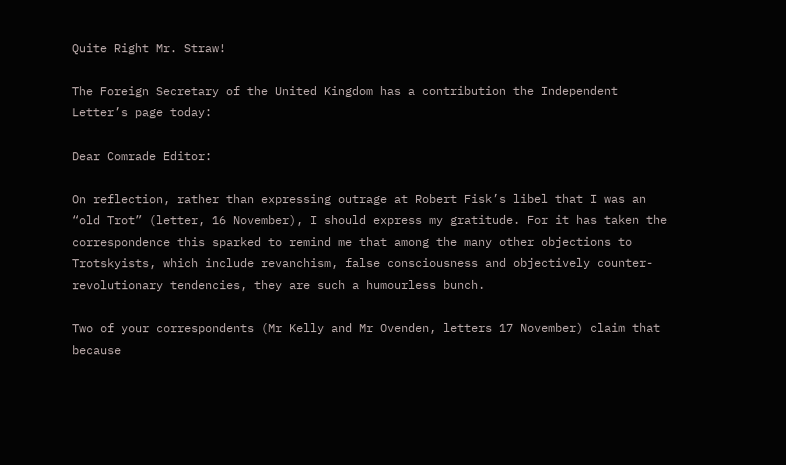Quite Right Mr. Straw!

The Foreign Secretary of the United Kingdom has a contribution the Independent Letter’s page today:

Dear Comrade Editor:

On reflection, rather than expressing outrage at Robert Fisk’s libel that I was an “old Trot” (letter, 16 November), I should express my gratitude. For it has taken the correspondence this sparked to remind me that among the many other objections to Trotskyists, which include revanchism, false consciousness and objectively counter-revolutionary tendencies, they are such a humourless bunch.

Two of your correspondents (Mr Kelly and Mr Ovenden, letters 17 November) claim that because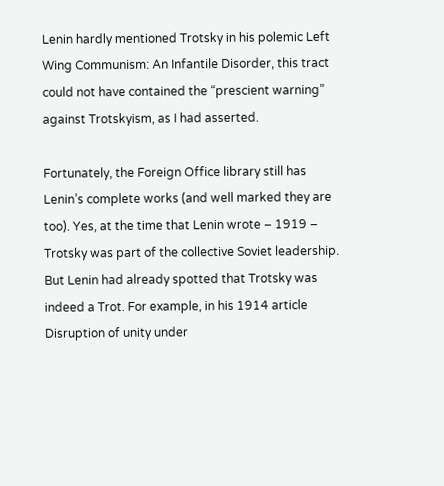Lenin hardly mentioned Trotsky in his polemic Left Wing Communism: An Infantile Disorder, this tract could not have contained the “prescient warning” against Trotskyism, as I had asserted.

Fortunately, the Foreign Office library still has Lenin’s complete works (and well marked they are too). Yes, at the time that Lenin wrote – 1919 – Trotsky was part of the collective Soviet leadership. But Lenin had already spotted that Trotsky was indeed a Trot. For example, in his 1914 article Disruption of unity under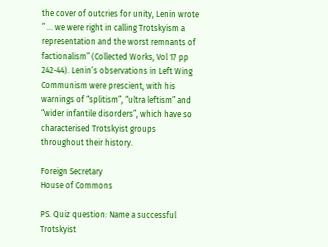the cover of outcries for unity, Lenin wrote ” … we were right in calling Trotskyism a representation and the worst remnants of factionalism” (Collected Works, Vol 17 pp 242-44). Lenin’s observations in Left Wing Communism were prescient, with his warnings of “splitism”, “ultra leftism” and “wider infantile disorders”, which have so characterised Trotskyist groups throughout their history.

Foreign Secretary
House of Commons

PS. Quiz question: Name a successful Trotskyist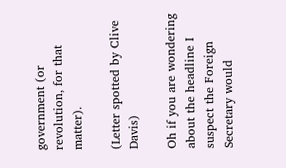government (or revolution, for that matter).

(Letter spotted by Clive Davis)

Oh if you are wondering about the headline I suspect the Foreign Secretary would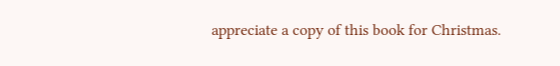appreciate a copy of this book for Christmas.